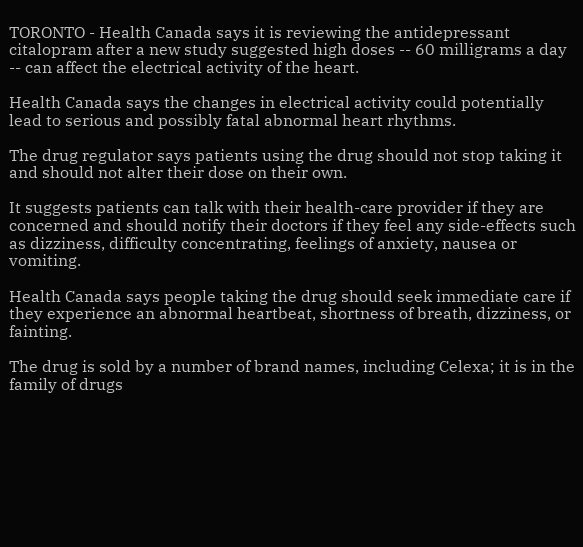TORONTO - Health Canada says it is reviewing the antidepressant citalopram after a new study suggested high doses -- 60 milligrams a day -- can affect the electrical activity of the heart.

Health Canada says the changes in electrical activity could potentially lead to serious and possibly fatal abnormal heart rhythms.

The drug regulator says patients using the drug should not stop taking it and should not alter their dose on their own.

It suggests patients can talk with their health-care provider if they are concerned and should notify their doctors if they feel any side-effects such as dizziness, difficulty concentrating, feelings of anxiety, nausea or vomiting.

Health Canada says people taking the drug should seek immediate care if they experience an abnormal heartbeat, shortness of breath, dizziness, or fainting.

The drug is sold by a number of brand names, including Celexa; it is in the family of drugs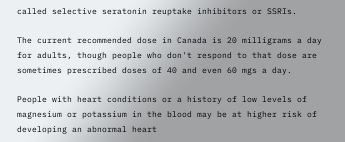called selective seratonin reuptake inhibitors or SSRIs.

The current recommended dose in Canada is 20 milligrams a day for adults, though people who don't respond to that dose are sometimes prescribed doses of 40 and even 60 mgs a day.

People with heart conditions or a history of low levels of magnesium or potassium in the blood may be at higher risk of developing an abnormal heart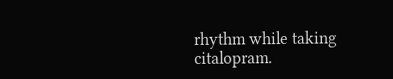rhythm while taking citalopram.